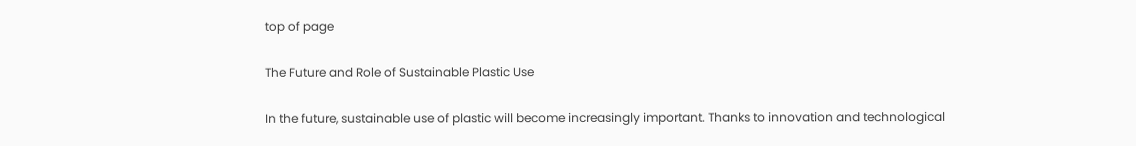top of page

The Future and Role of Sustainable Plastic Use

In the future, sustainable use of plastic will become increasingly important. Thanks to innovation and technological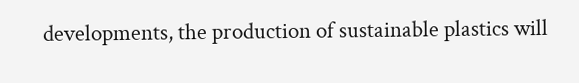developments, the production of sustainable plastics will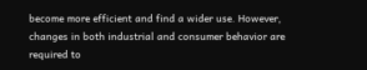become more efficient and find a wider use. However, changes in both industrial and consumer behavior are required to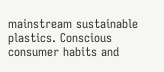mainstream sustainable plastics. Conscious consumer habits and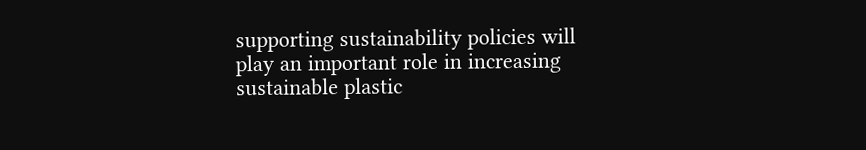supporting sustainability policies will play an important role in increasing sustainable plastic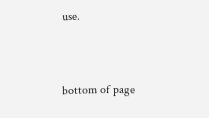use.


bottom of page